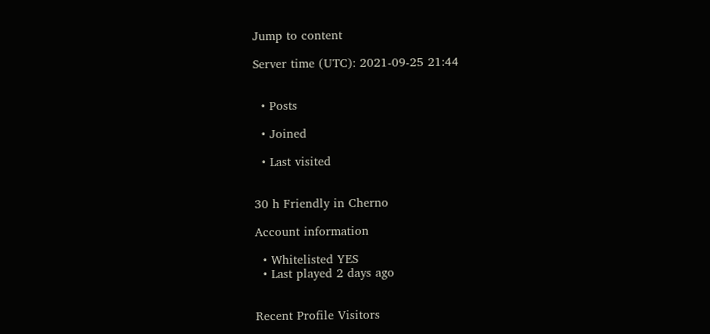Jump to content

Server time (UTC): 2021-09-25 21:44


  • Posts

  • Joined

  • Last visited


30 h Friendly in Cherno

Account information

  • Whitelisted YES
  • Last played 2 days ago


Recent Profile Visitors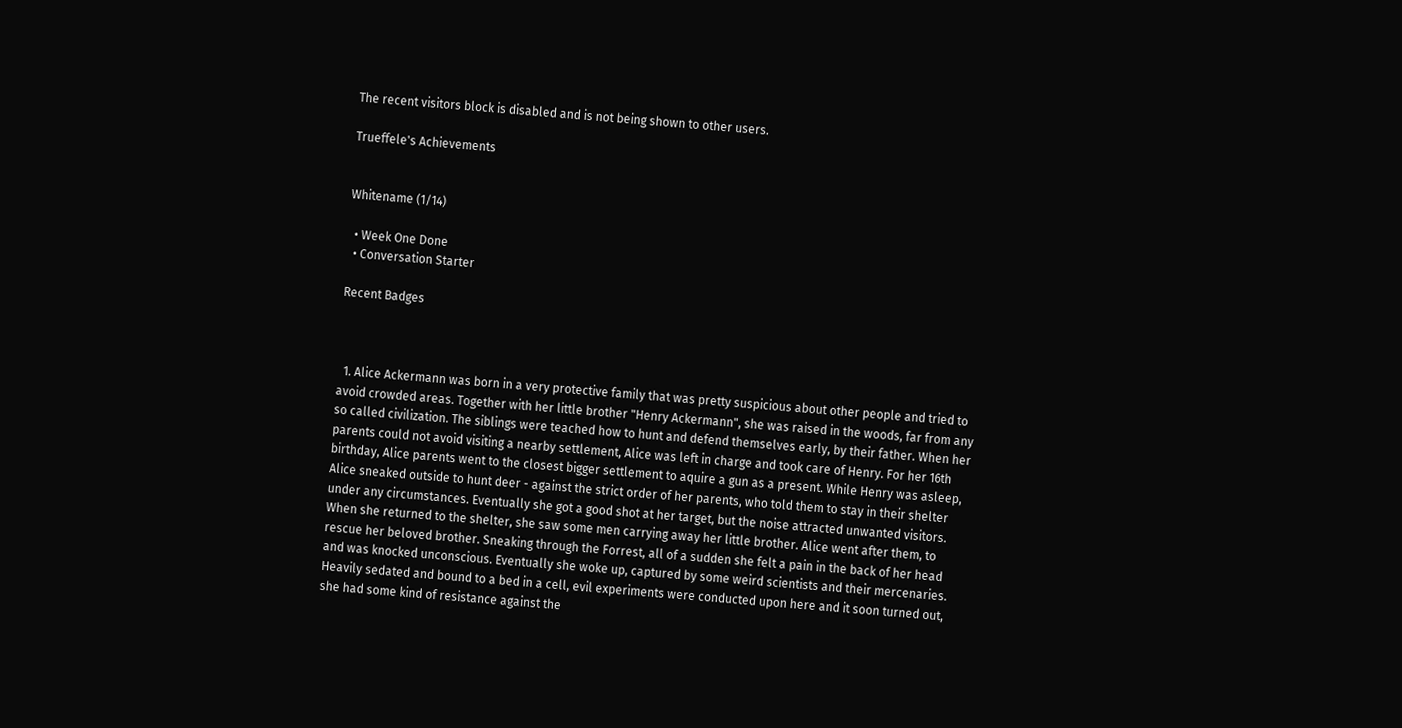The recent visitors block is disabled and is not being shown to other users.

Trueffele's Achievements


Whitename (1/14)

  • Week One Done
  • Conversation Starter

Recent Badges



  1. Alice Ackermann was born in a very protective family that was pretty suspicious about other people and tried to avoid crowded areas. Together with her little brother "Henry Ackermann", she was raised in the woods, far from any so called civilization. The siblings were teached how to hunt and defend themselves early, by their father. When her parents could not avoid visiting a nearby settlement, Alice was left in charge and took care of Henry. For her 16th birthday, Alice parents went to the closest bigger settlement to aquire a gun as a present. While Henry was asleep, Alice sneaked outside to hunt deer - against the strict order of her parents, who told them to stay in their shelter under any circumstances. Eventually she got a good shot at her target, but the noise attracted unwanted visitors. When she returned to the shelter, she saw some men carrying away her little brother. Alice went after them, to rescue her beloved brother. Sneaking through the Forrest, all of a sudden she felt a pain in the back of her head and was knocked unconscious. Eventually she woke up, captured by some weird scientists and their mercenaries. Heavily sedated and bound to a bed in a cell, evil experiments were conducted upon here and it soon turned out, she had some kind of resistance against the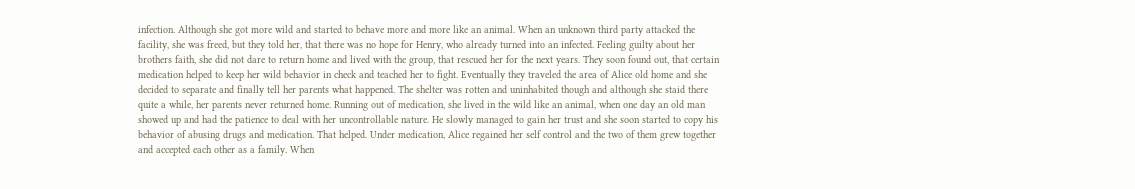infection. Although she got more wild and started to behave more and more like an animal. When an unknown third party attacked the facility, she was freed, but they told her, that there was no hope for Henry, who already turned into an infected. Feeling guilty about her brothers faith, she did not dare to return home and lived with the group, that rescued her for the next years. They soon found out, that certain medication helped to keep her wild behavior in check and teached her to fight. Eventually they traveled the area of Alice old home and she decided to separate and finally tell her parents what happened. The shelter was rotten and uninhabited though and although she staid there quite a while, her parents never returned home. Running out of medication, she lived in the wild like an animal, when one day an old man showed up and had the patience to deal with her uncontrollable nature. He slowly managed to gain her trust and she soon started to copy his behavior of abusing drugs and medication. That helped. Under medication, Alice regained her self control and the two of them grew together and accepted each other as a family. When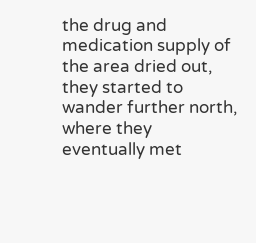the drug and medication supply of the area dried out, they started to wander further north, where they eventually met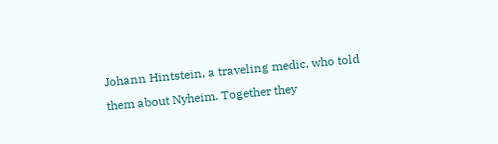Johann Hintstein, a traveling medic, who told them about Nyheim. Together they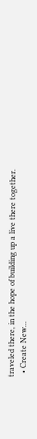traveled there, in the hope of building up a live there together.
  • Create New...